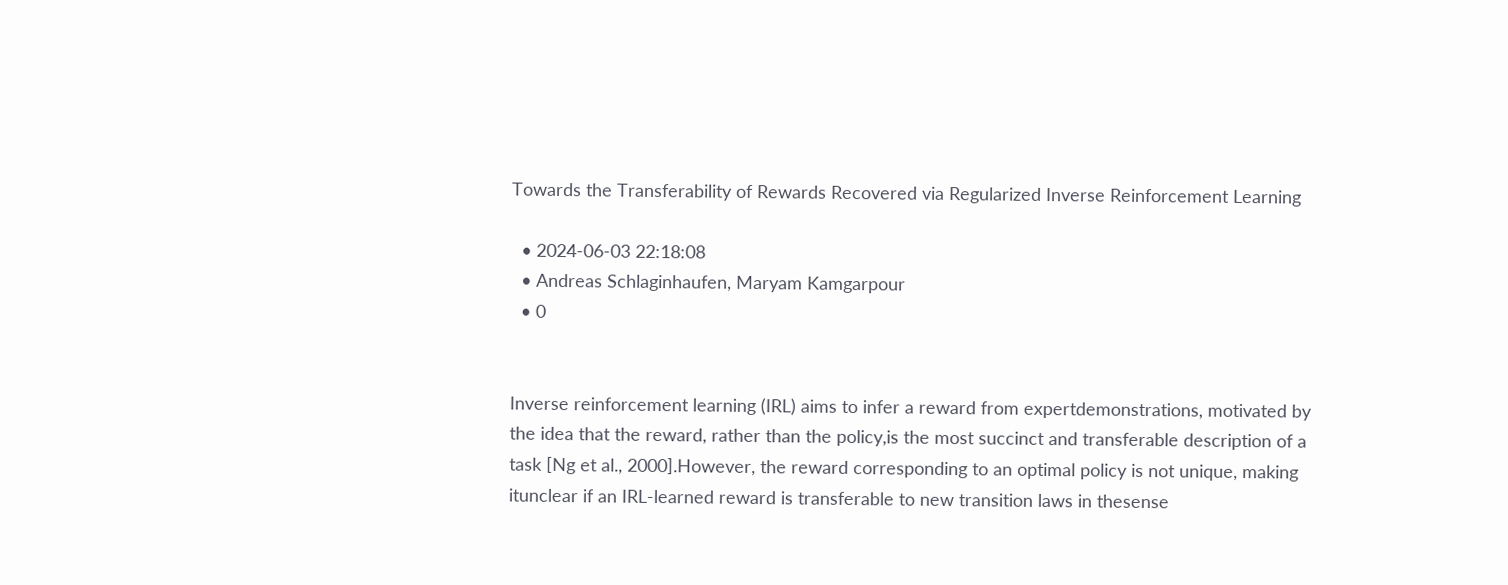Towards the Transferability of Rewards Recovered via Regularized Inverse Reinforcement Learning

  • 2024-06-03 22:18:08
  • Andreas Schlaginhaufen, Maryam Kamgarpour
  • 0


Inverse reinforcement learning (IRL) aims to infer a reward from expertdemonstrations, motivated by the idea that the reward, rather than the policy,is the most succinct and transferable description of a task [Ng et al., 2000].However, the reward corresponding to an optimal policy is not unique, making itunclear if an IRL-learned reward is transferable to new transition laws in thesense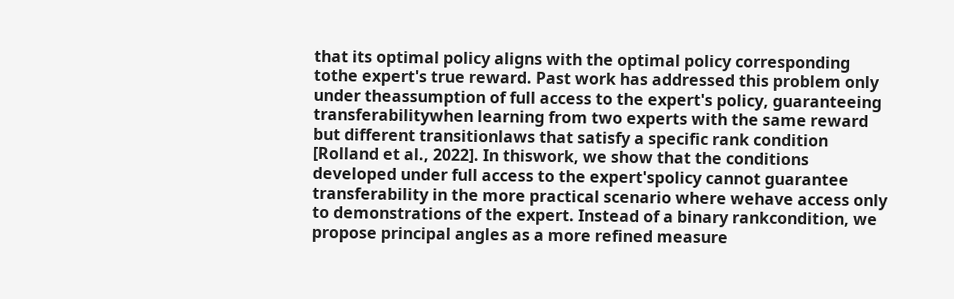that its optimal policy aligns with the optimal policy corresponding tothe expert's true reward. Past work has addressed this problem only under theassumption of full access to the expert's policy, guaranteeing transferabilitywhen learning from two experts with the same reward but different transitionlaws that satisfy a specific rank condition [Rolland et al., 2022]. In thiswork, we show that the conditions developed under full access to the expert'spolicy cannot guarantee transferability in the more practical scenario where wehave access only to demonstrations of the expert. Instead of a binary rankcondition, we propose principal angles as a more refined measure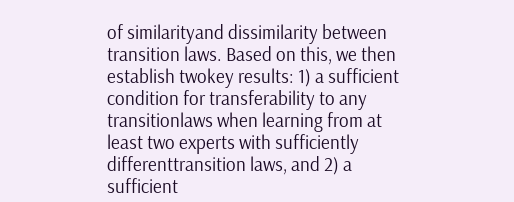of similarityand dissimilarity between transition laws. Based on this, we then establish twokey results: 1) a sufficient condition for transferability to any transitionlaws when learning from at least two experts with sufficiently differenttransition laws, and 2) a sufficient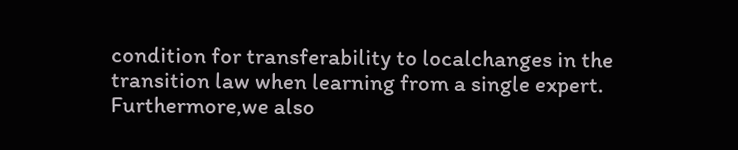condition for transferability to localchanges in the transition law when learning from a single expert. Furthermore,we also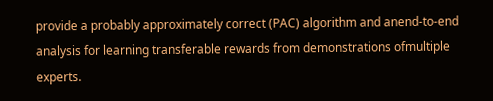provide a probably approximately correct (PAC) algorithm and anend-to-end analysis for learning transferable rewards from demonstrations ofmultiple experts.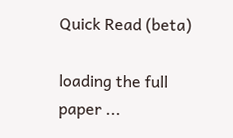Quick Read (beta)

loading the full paper ...